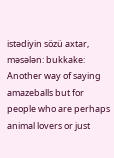istədiyin sözü axtar, məsələn: bukkake:
Another way of saying amazeballs but for people who are perhaps animal lovers or just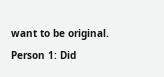want to be original.
Person 1: Did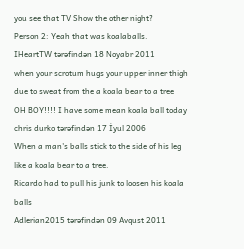you see that TV Show the other night?
Person 2: Yeah that was koalaballs.
IHeartTW tərəfindən 18 Noyabr 2011
when your scrotum hugs your upper inner thigh due to sweat from the a koala bear to a tree
OH BOY!!!! I have some mean koala ball today
chris durko tərəfindən 17 İyul 2006
When a man's balls stick to the side of his leg like a koala bear to a tree.
Ricardo had to pull his junk to loosen his koala balls
Adlerian2015 tərəfindən 09 Avqust 2011